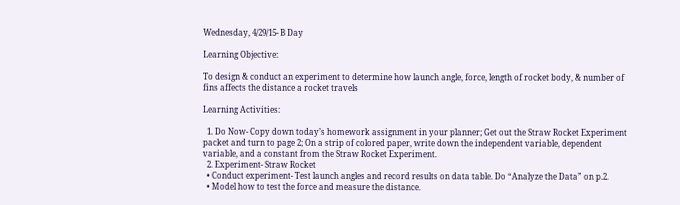Wednesday, 4/29/15- B Day

Learning Objective:

To design & conduct an experiment to determine how launch angle, force, length of rocket body, & number of fins affects the distance a rocket travels

Learning Activities:

  1. Do Now- Copy down today’s homework assignment in your planner; Get out the Straw Rocket Experiment packet and turn to page 2; On a strip of colored paper, write down the independent variable, dependent variable, and a constant from the Straw Rocket Experiment.
  2. Experiment- Straw Rocket
  • Conduct experiment- Test launch angles and record results on data table. Do “Analyze the Data” on p.2.
  • Model how to test the force and measure the distance.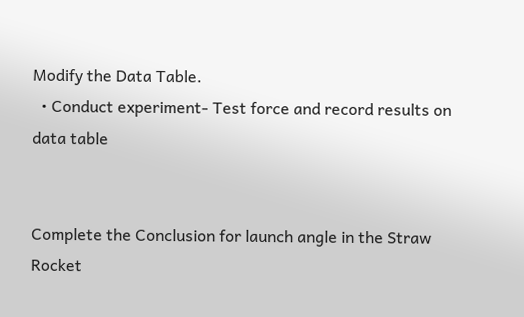Modify the Data Table.
  • Conduct experiment- Test force and record results on data table


Complete the Conclusion for launch angle in the Straw Rocket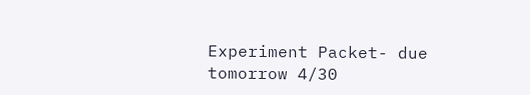Experiment Packet- due tomorrow 4/30